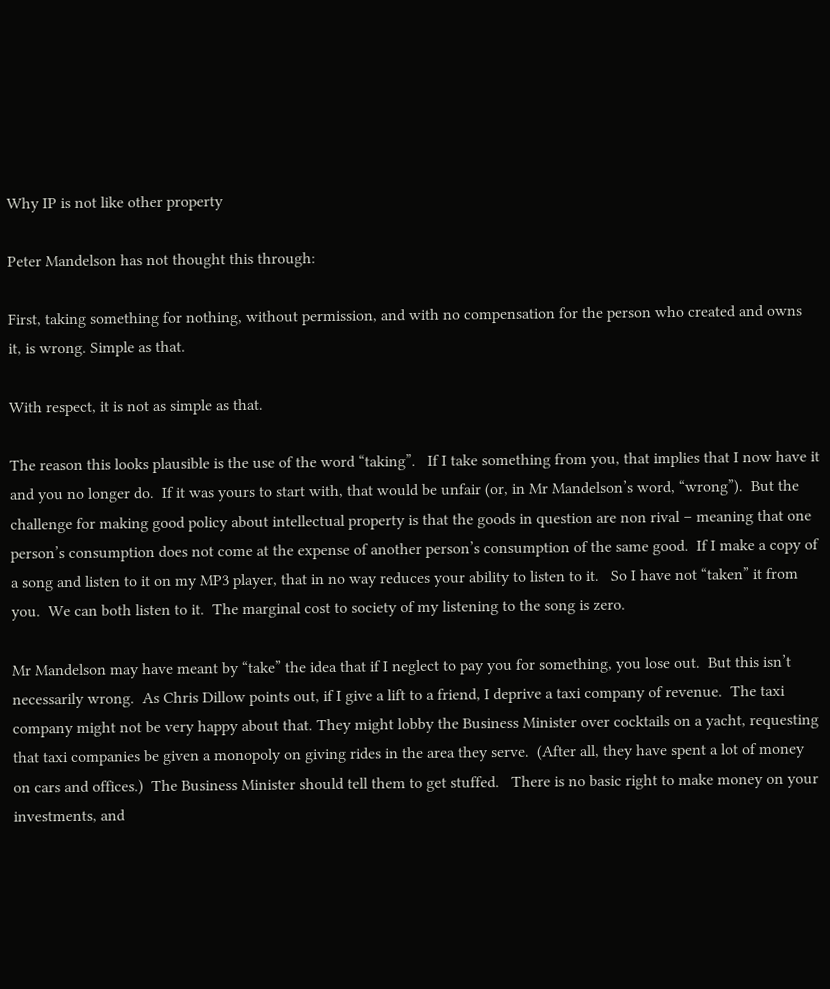Why IP is not like other property

Peter Mandelson has not thought this through:

First, taking something for nothing, without permission, and with no compensation for the person who created and owns it, is wrong. Simple as that.

With respect, it is not as simple as that.

The reason this looks plausible is the use of the word “taking”.   If I take something from you, that implies that I now have it and you no longer do.  If it was yours to start with, that would be unfair (or, in Mr Mandelson’s word, “wrong”).  But the challenge for making good policy about intellectual property is that the goods in question are non rival – meaning that one person’s consumption does not come at the expense of another person’s consumption of the same good.  If I make a copy of a song and listen to it on my MP3 player, that in no way reduces your ability to listen to it.   So I have not “taken” it from you.  We can both listen to it.  The marginal cost to society of my listening to the song is zero.

Mr Mandelson may have meant by “take” the idea that if I neglect to pay you for something, you lose out.  But this isn’t necessarily wrong.  As Chris Dillow points out, if I give a lift to a friend, I deprive a taxi company of revenue.  The taxi company might not be very happy about that. They might lobby the Business Minister over cocktails on a yacht, requesting that taxi companies be given a monopoly on giving rides in the area they serve.  (After all, they have spent a lot of money on cars and offices.)  The Business Minister should tell them to get stuffed.   There is no basic right to make money on your investments, and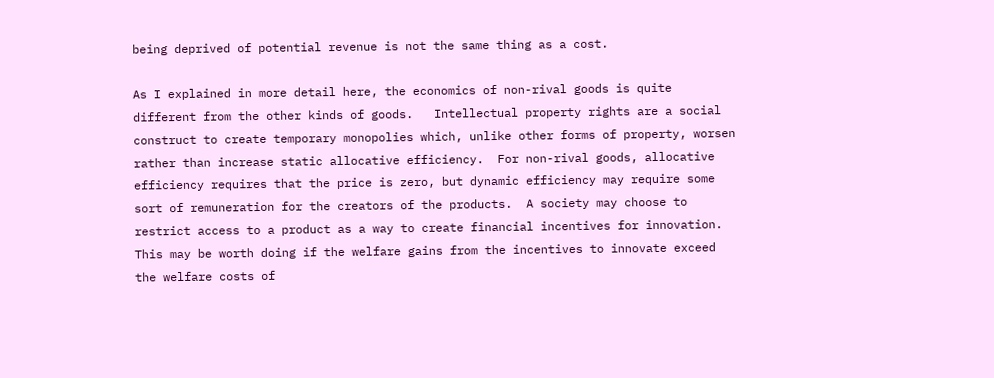being deprived of potential revenue is not the same thing as a cost.

As I explained in more detail here, the economics of non-rival goods is quite different from the other kinds of goods.   Intellectual property rights are a social construct to create temporary monopolies which, unlike other forms of property, worsen rather than increase static allocative efficiency.  For non-rival goods, allocative efficiency requires that the price is zero, but dynamic efficiency may require some sort of remuneration for the creators of the products.  A society may choose to restrict access to a product as a way to create financial incentives for innovation. This may be worth doing if the welfare gains from the incentives to innovate exceed the welfare costs of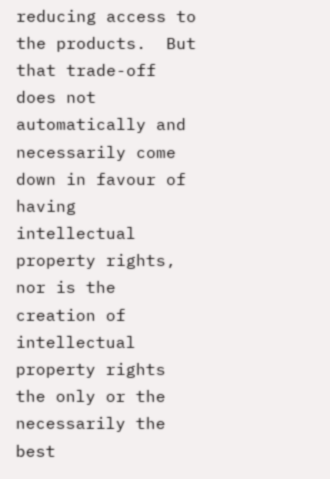reducing access to the products.  But that trade-off does not automatically and necessarily come down in favour of having intellectual property rights, nor is the creation of intellectual property rights the only or the necessarily the best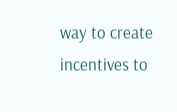way to create incentives to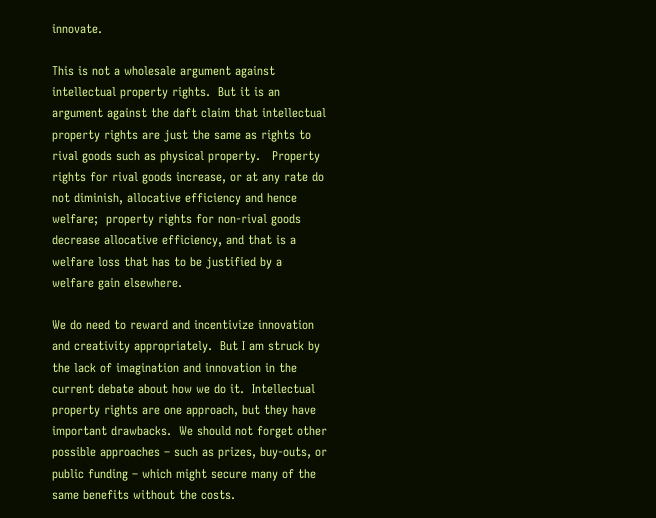innovate.

This is not a wholesale argument against intellectual property rights.  But it is an argument against the daft claim that intellectual property rights are just the same as rights to rival goods such as physical property.   Property rights for rival goods increase, or at any rate do not diminish, allocative efficiency and hence welfare;  property rights for non-rival goods decrease allocative efficiency, and that is a welfare loss that has to be justified by a welfare gain elsewhere.

We do need to reward and incentivize innovation and creativity appropriately.  But I am struck by the lack of imagination and innovation in the current debate about how we do it.  Intellectual property rights are one approach, but they have important drawbacks.  We should not forget other possible approaches – such as prizes, buy-outs, or public funding – which might secure many of the same benefits without the costs.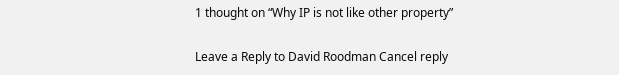1 thought on “Why IP is not like other property”

Leave a Reply to David Roodman Cancel reply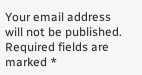Your email address will not be published. Required fields are marked *